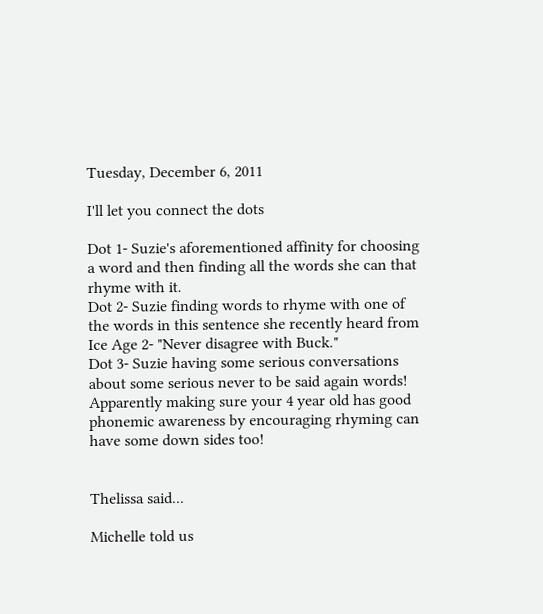Tuesday, December 6, 2011

I'll let you connect the dots

Dot 1- Suzie's aforementioned affinity for choosing a word and then finding all the words she can that rhyme with it.
Dot 2- Suzie finding words to rhyme with one of the words in this sentence she recently heard from Ice Age 2- "Never disagree with Buck."
Dot 3- Suzie having some serious conversations about some serious never to be said again words!
Apparently making sure your 4 year old has good phonemic awareness by encouraging rhyming can have some down sides too!


Thelissa said...

Michelle told us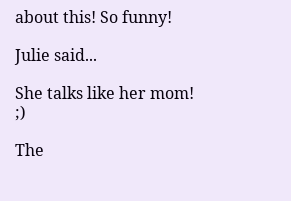about this! So funny!

Julie said...

She talks like her mom! ;)

The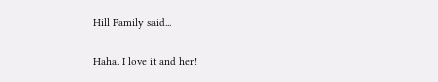Hill Family said...

Haha. I love it and her!